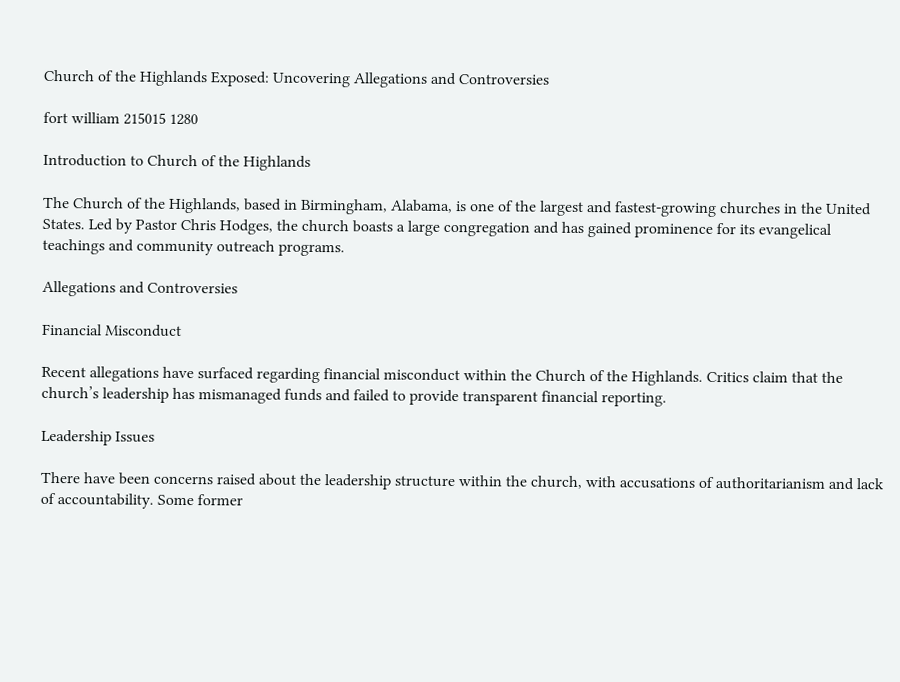Church of the Highlands Exposed: Uncovering Allegations and Controversies

fort william 215015 1280

Introduction to Church of the Highlands

The Church of the Highlands, based in Birmingham, Alabama, is one of the largest and fastest-growing churches in the United States. Led by Pastor Chris Hodges, the church boasts a large congregation and has gained prominence for its evangelical teachings and community outreach programs.

Allegations and Controversies

Financial Misconduct

Recent allegations have surfaced regarding financial misconduct within the Church of the Highlands. Critics claim that the church’s leadership has mismanaged funds and failed to provide transparent financial reporting.

Leadership Issues

There have been concerns raised about the leadership structure within the church, with accusations of authoritarianism and lack of accountability. Some former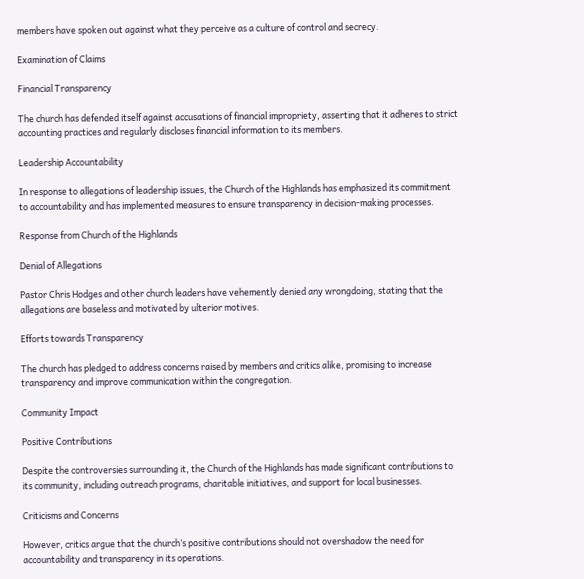members have spoken out against what they perceive as a culture of control and secrecy.

Examination of Claims

Financial Transparency

The church has defended itself against accusations of financial impropriety, asserting that it adheres to strict accounting practices and regularly discloses financial information to its members.

Leadership Accountability

In response to allegations of leadership issues, the Church of the Highlands has emphasized its commitment to accountability and has implemented measures to ensure transparency in decision-making processes.

Response from Church of the Highlands

Denial of Allegations

Pastor Chris Hodges and other church leaders have vehemently denied any wrongdoing, stating that the allegations are baseless and motivated by ulterior motives.

Efforts towards Transparency

The church has pledged to address concerns raised by members and critics alike, promising to increase transparency and improve communication within the congregation.

Community Impact

Positive Contributions

Despite the controversies surrounding it, the Church of the Highlands has made significant contributions to its community, including outreach programs, charitable initiatives, and support for local businesses.

Criticisms and Concerns

However, critics argue that the church’s positive contributions should not overshadow the need for accountability and transparency in its operations.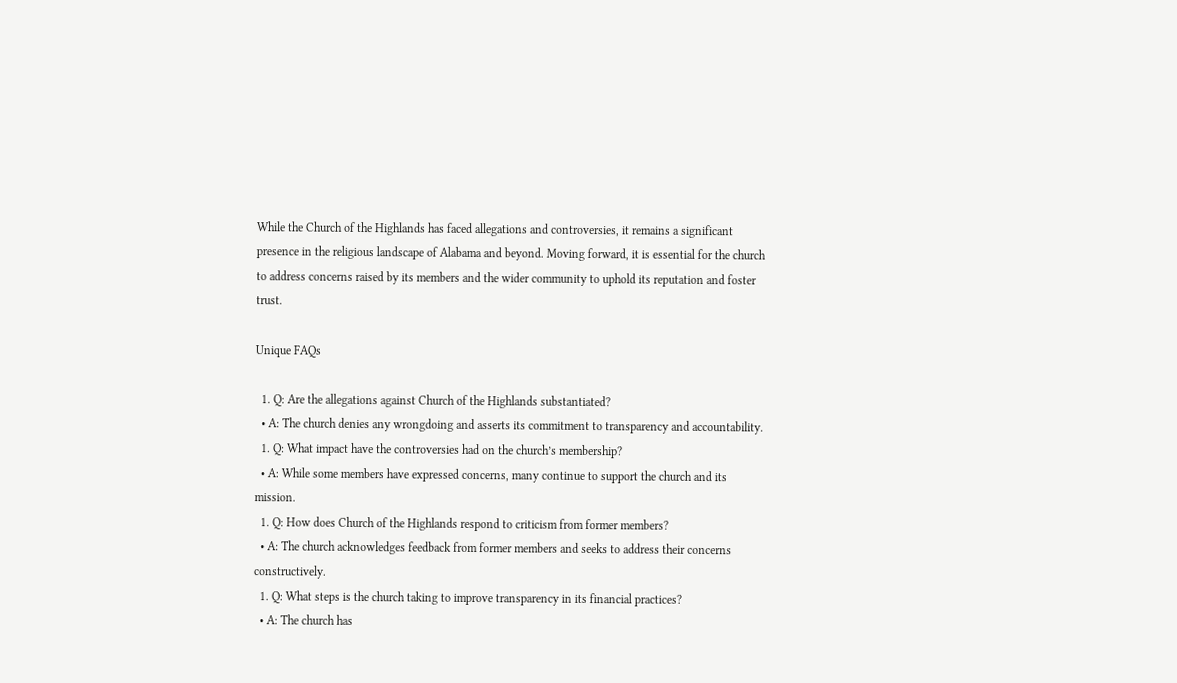While the Church of the Highlands has faced allegations and controversies, it remains a significant presence in the religious landscape of Alabama and beyond. Moving forward, it is essential for the church to address concerns raised by its members and the wider community to uphold its reputation and foster trust.

Unique FAQs

  1. Q: Are the allegations against Church of the Highlands substantiated?
  • A: The church denies any wrongdoing and asserts its commitment to transparency and accountability.
  1. Q: What impact have the controversies had on the church’s membership?
  • A: While some members have expressed concerns, many continue to support the church and its mission.
  1. Q: How does Church of the Highlands respond to criticism from former members?
  • A: The church acknowledges feedback from former members and seeks to address their concerns constructively.
  1. Q: What steps is the church taking to improve transparency in its financial practices?
  • A: The church has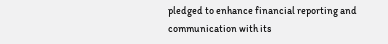pledged to enhance financial reporting and communication with its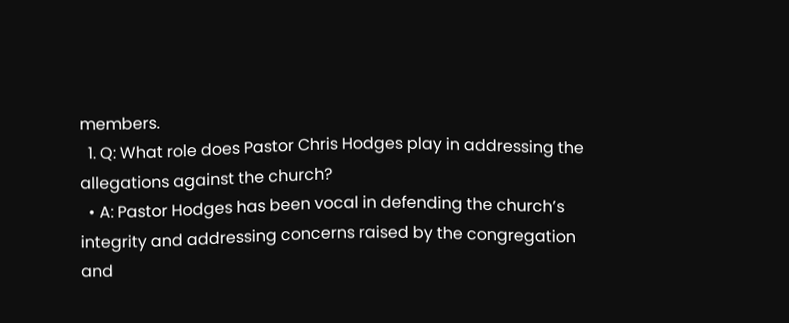members.
  1. Q: What role does Pastor Chris Hodges play in addressing the allegations against the church?
  • A: Pastor Hodges has been vocal in defending the church’s integrity and addressing concerns raised by the congregation and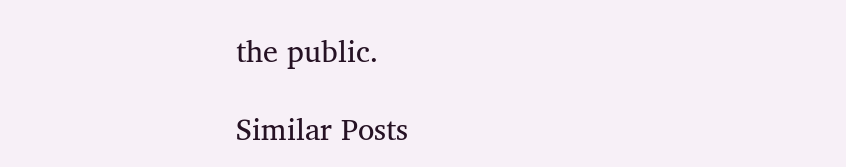the public.

Similar Posts